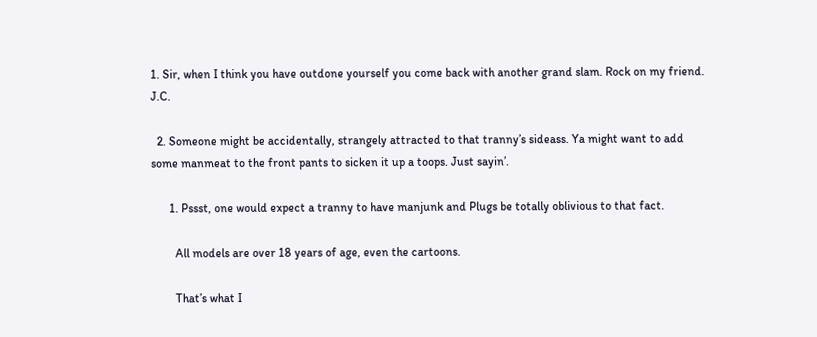1. Sir, when I think you have outdone yourself you come back with another grand slam. Rock on my friend. J.C.

  2. Someone might be accidentally, strangely attracted to that tranny’s sideass. Ya might want to add some manmeat to the front pants to sicken it up a toops. Just sayin’.

      1. Pssst, one would expect a tranny to have manjunk and Plugs be totally oblivious to that fact.

        All models are over 18 years of age, even the cartoons.

        That’s what I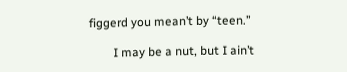figgerd you mean’t by “teen.”

        I may be a nut, but I ain’t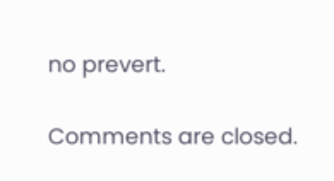no prevert.

Comments are closed.